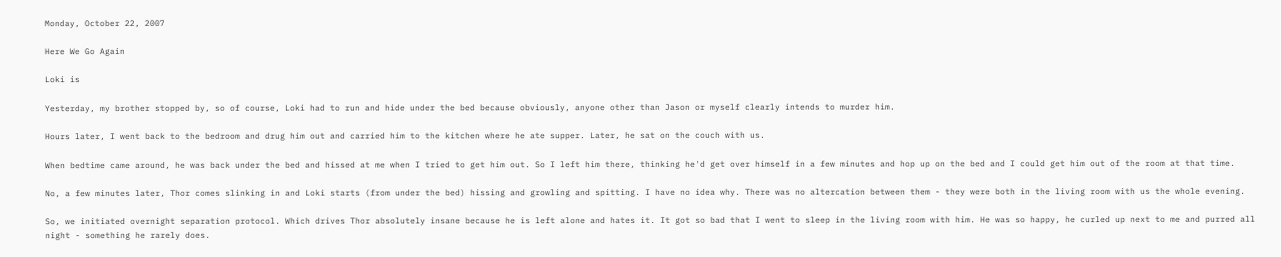Monday, October 22, 2007

Here We Go Again

Loki is

Yesterday, my brother stopped by, so of course, Loki had to run and hide under the bed because obviously, anyone other than Jason or myself clearly intends to murder him.

Hours later, I went back to the bedroom and drug him out and carried him to the kitchen where he ate supper. Later, he sat on the couch with us.

When bedtime came around, he was back under the bed and hissed at me when I tried to get him out. So I left him there, thinking he'd get over himself in a few minutes and hop up on the bed and I could get him out of the room at that time.

No, a few minutes later, Thor comes slinking in and Loki starts (from under the bed) hissing and growling and spitting. I have no idea why. There was no altercation between them - they were both in the living room with us the whole evening.

So, we initiated overnight separation protocol. Which drives Thor absolutely insane because he is left alone and hates it. It got so bad that I went to sleep in the living room with him. He was so happy, he curled up next to me and purred all night - something he rarely does.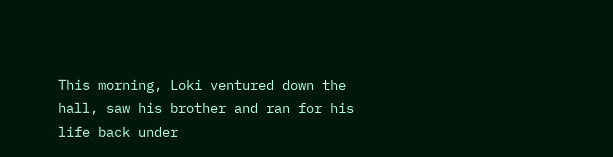This morning, Loki ventured down the hall, saw his brother and ran for his life back under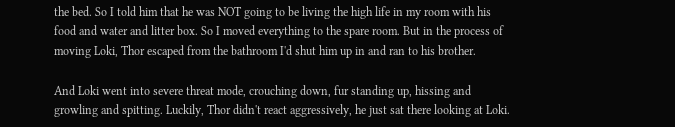the bed. So I told him that he was NOT going to be living the high life in my room with his food and water and litter box. So I moved everything to the spare room. But in the process of moving Loki, Thor escaped from the bathroom I'd shut him up in and ran to his brother.

And Loki went into severe threat mode, crouching down, fur standing up, hissing and growling and spitting. Luckily, Thor didn't react aggressively, he just sat there looking at Loki.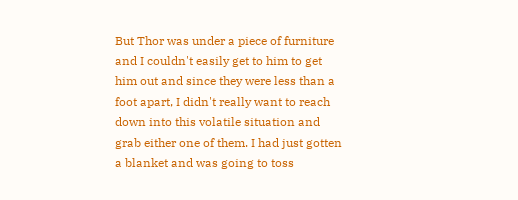But Thor was under a piece of furniture and I couldn't easily get to him to get him out and since they were less than a foot apart, I didn't really want to reach down into this volatile situation and grab either one of them. I had just gotten a blanket and was going to toss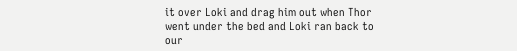it over Loki and drag him out when Thor went under the bed and Loki ran back to our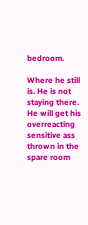bedroom.

Where he still is. He is not staying there. He will get his overreacting sensitive ass thrown in the spare room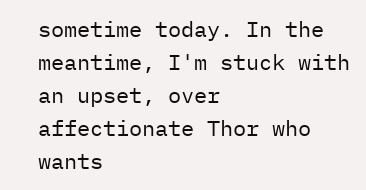sometime today. In the meantime, I'm stuck with an upset, over affectionate Thor who wants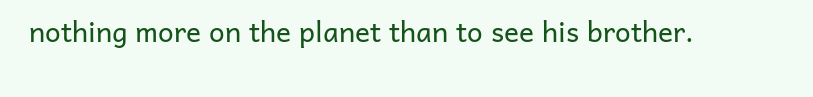nothing more on the planet than to see his brother.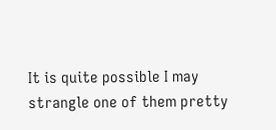It is quite possible I may strangle one of them pretty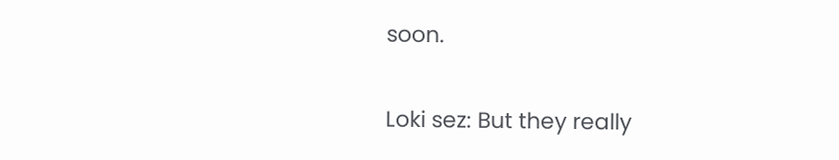soon.

Loki sez: But they really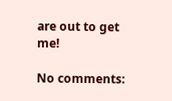are out to get me!

No comments: